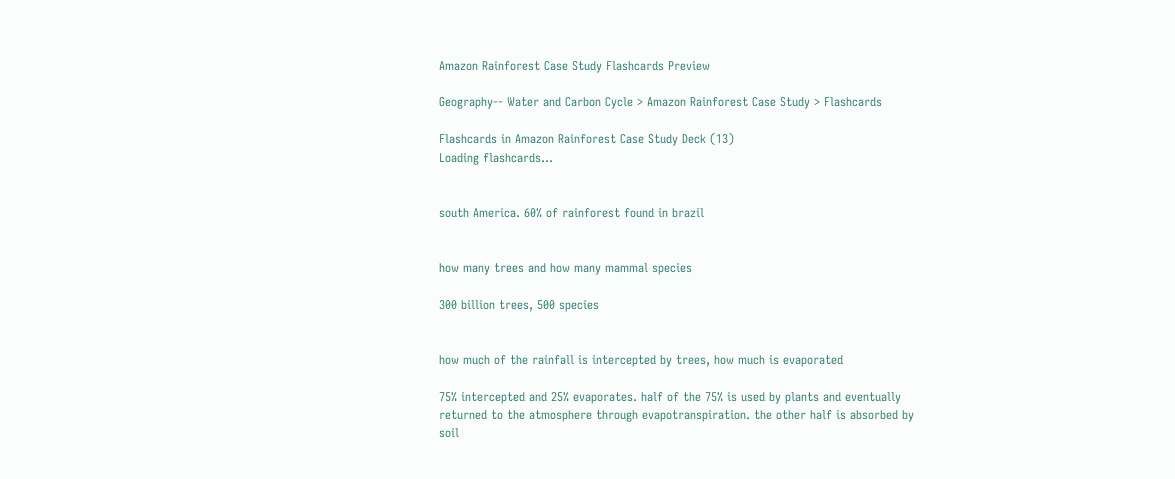Amazon Rainforest Case Study Flashcards Preview

Geography-- Water and Carbon Cycle > Amazon Rainforest Case Study > Flashcards

Flashcards in Amazon Rainforest Case Study Deck (13)
Loading flashcards...


south America. 60% of rainforest found in brazil


how many trees and how many mammal species

300 billion trees, 500 species


how much of the rainfall is intercepted by trees, how much is evaporated

75% intercepted and 25% evaporates. half of the 75% is used by plants and eventually returned to the atmosphere through evapotranspiration. the other half is absorbed by soil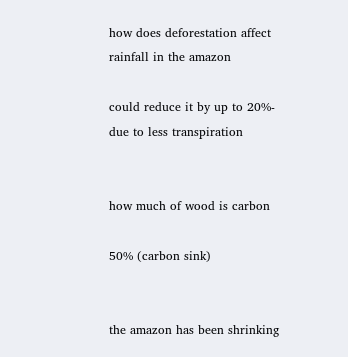how does deforestation affect rainfall in the amazon

could reduce it by up to 20%- due to less transpiration


how much of wood is carbon

50% (carbon sink)


the amazon has been shrinking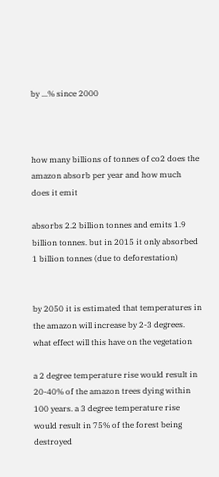by ...% since 2000



how many billions of tonnes of co2 does the amazon absorb per year and how much does it emit

absorbs 2.2 billion tonnes and emits 1.9 billion tonnes. but in 2015 it only absorbed 1 billion tonnes (due to deforestation)


by 2050 it is estimated that temperatures in the amazon will increase by 2-3 degrees. what effect will this have on the vegetation

a 2 degree temperature rise would result in 20-40% of the amazon trees dying within 100 years. a 3 degree temperature rise would result in 75% of the forest being destroyed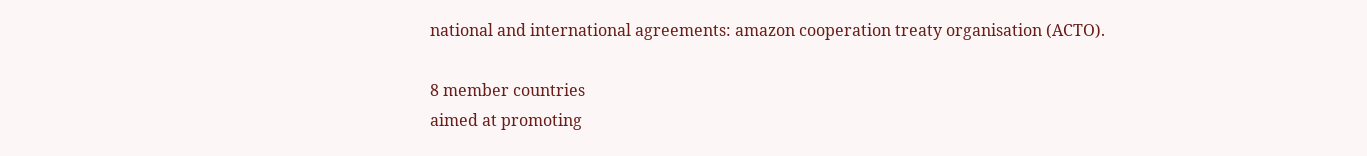national and international agreements: amazon cooperation treaty organisation (ACTO).

8 member countries
aimed at promoting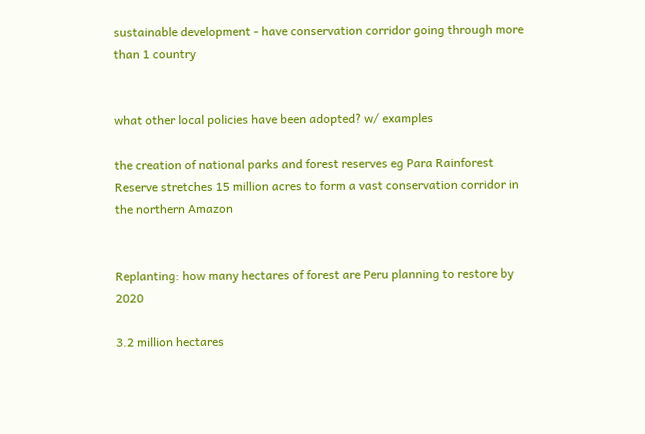sustainable development - have conservation corridor going through more than 1 country


what other local policies have been adopted? w/ examples

the creation of national parks and forest reserves eg Para Rainforest Reserve stretches 15 million acres to form a vast conservation corridor in the northern Amazon


Replanting: how many hectares of forest are Peru planning to restore by 2020

3.2 million hectares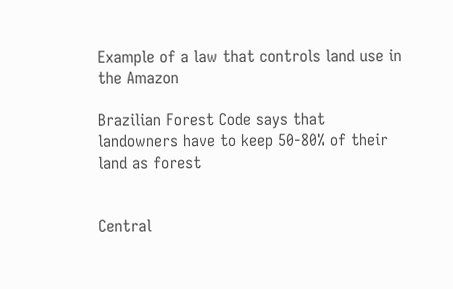Example of a law that controls land use in the Amazon

Brazilian Forest Code says that landowners have to keep 50-80% of their land as forest


Central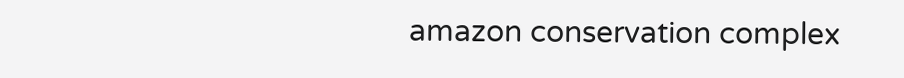amazon conservation complex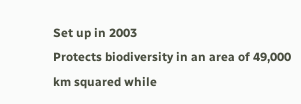Set up in 2003
Protects biodiversity in an area of 49,000 km squared while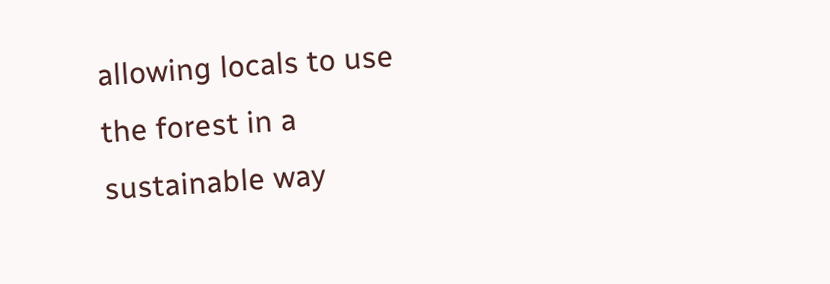allowing locals to use the forest in a sustainable way